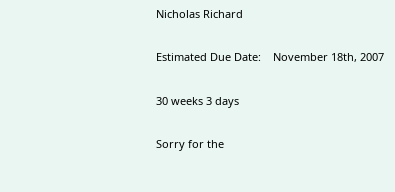Nicholas Richard

Estimated Due Date:    November 18th, 2007

30 weeks 3 days

Sorry for the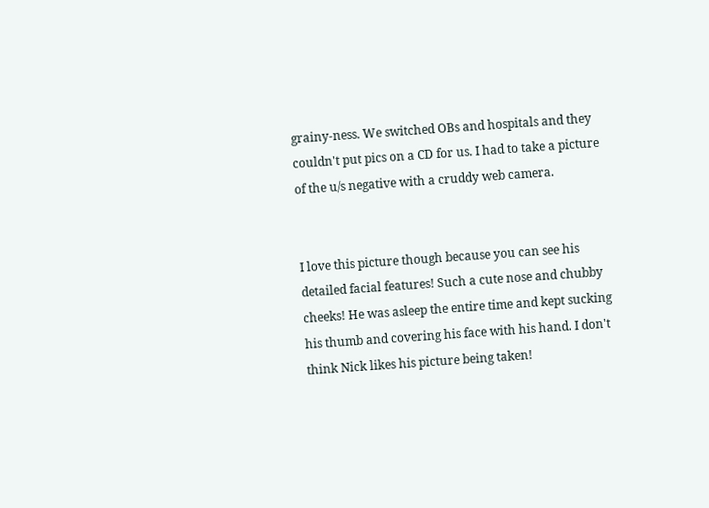grainy-ness. We switched OBs and hospitals and they couldn't put pics on a CD for us. I had to take a picture of the u/s negative with a cruddy web camera.


I love this picture though because you can see his detailed facial features! Such a cute nose and chubby cheeks! He was asleep the entire time and kept sucking his thumb and covering his face with his hand. I don't think Nick likes his picture being taken!